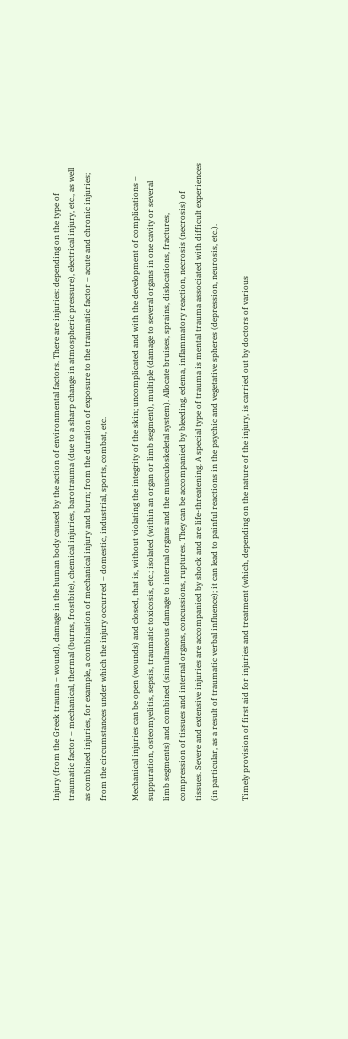Injury (from the Greek trauma – wound), damage in the human body caused by the action of environmental factors. There are injuries: depending on the type of traumatic factor – mechanical, thermal (burns, frostbite), chemical injuries, barotrauma (due to a sharp change in atmospheric pressure), electrical injury, etc., as well as combined injuries, for example, a combination of mechanical injury and burn; from the duration of exposure to the traumatic factor – acute and chronic injuries; from the circumstances under which the injury occurred – domestic, industrial, sports, combat, etc.

Mechanical injuries can be open (wounds) and closed, that is, without violating the integrity of the skin; uncomplicated and with the development of complications – suppuration, osteomyelitis, sepsis, traumatic toxicosis, etc.; isolated (within an organ or limb segment), multiple (damage to several organs in one cavity or several limb segments) and combined (simultaneous damage to internal organs and the musculoskeletal system). Allocate bruises, sprains, dislocations, fractures, compression of tissues and internal organs, concussions, ruptures. They can be accompanied by bleeding, edema, inflammatory reaction, necrosis (necrosis) of tissues. Severe and extensive injuries are accompanied by shock and are life-threatening. A special type of trauma is mental trauma associated with difficult experiences (in particular, as a result of traumatic verbal influence); it can lead to painful reactions in the psychic and vegetative spheres (depression, neurosis, etc.).

Timely provision of first aid for injuries and treatment (which, depending on the nature of the injury, is carried out by doctors of various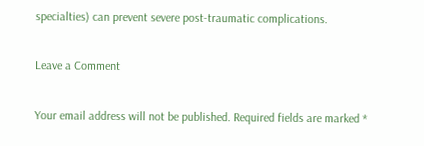specialties) can prevent severe post-traumatic complications.

Leave a Comment

Your email address will not be published. Required fields are marked *